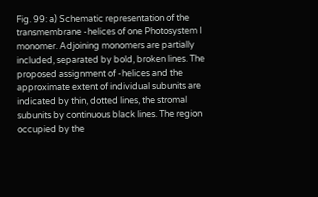Fig. 99: a) Schematic representation of the transmembrane -helices of one Photosystem I monomer. Adjoining monomers are partially included, separated by bold, broken lines. The proposed assignment of -helices and the approximate extent of individual subunits are indicated by thin, dotted lines, the stromal subunits by continuous black lines. The region occupied by the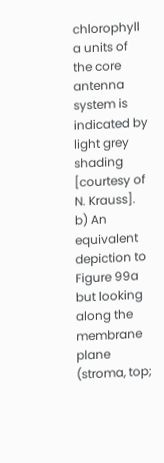chlorophyll a units of the core antenna system is indicated by light grey shading [courtesy of N. Krauss]. b) An equivalent depiction to Figure 99a but looking along the membrane plane (stroma, top;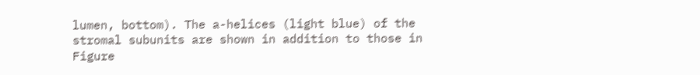lumen, bottom). The a-helices (light blue) of the stromal subunits are shown in addition to those in Figure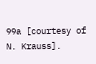99a [courtesy of N. Krauss].